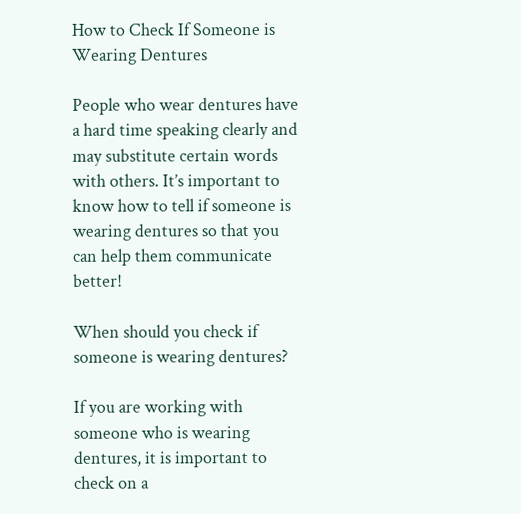How to Check If Someone is Wearing Dentures

People who wear dentures have a hard time speaking clearly and may substitute certain words with others. It’s important to know how to tell if someone is wearing dentures so that you can help them communicate better!

When should you check if someone is wearing dentures?

If you are working with someone who is wearing dentures, it is important to check on a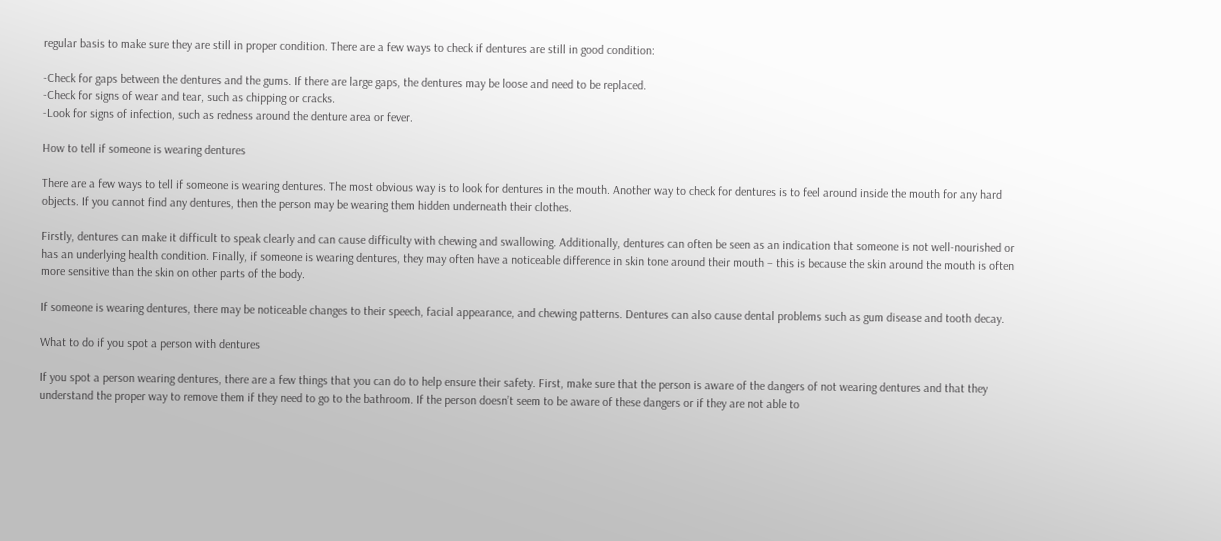regular basis to make sure they are still in proper condition. There are a few ways to check if dentures are still in good condition:

-Check for gaps between the dentures and the gums. If there are large gaps, the dentures may be loose and need to be replaced.
-Check for signs of wear and tear, such as chipping or cracks.
-Look for signs of infection, such as redness around the denture area or fever.

How to tell if someone is wearing dentures

There are a few ways to tell if someone is wearing dentures. The most obvious way is to look for dentures in the mouth. Another way to check for dentures is to feel around inside the mouth for any hard objects. If you cannot find any dentures, then the person may be wearing them hidden underneath their clothes.

Firstly, dentures can make it difficult to speak clearly and can cause difficulty with chewing and swallowing. Additionally, dentures can often be seen as an indication that someone is not well-nourished or has an underlying health condition. Finally, if someone is wearing dentures, they may often have a noticeable difference in skin tone around their mouth – this is because the skin around the mouth is often more sensitive than the skin on other parts of the body.

If someone is wearing dentures, there may be noticeable changes to their speech, facial appearance, and chewing patterns. Dentures can also cause dental problems such as gum disease and tooth decay.

What to do if you spot a person with dentures

If you spot a person wearing dentures, there are a few things that you can do to help ensure their safety. First, make sure that the person is aware of the dangers of not wearing dentures and that they understand the proper way to remove them if they need to go to the bathroom. If the person doesn’t seem to be aware of these dangers or if they are not able to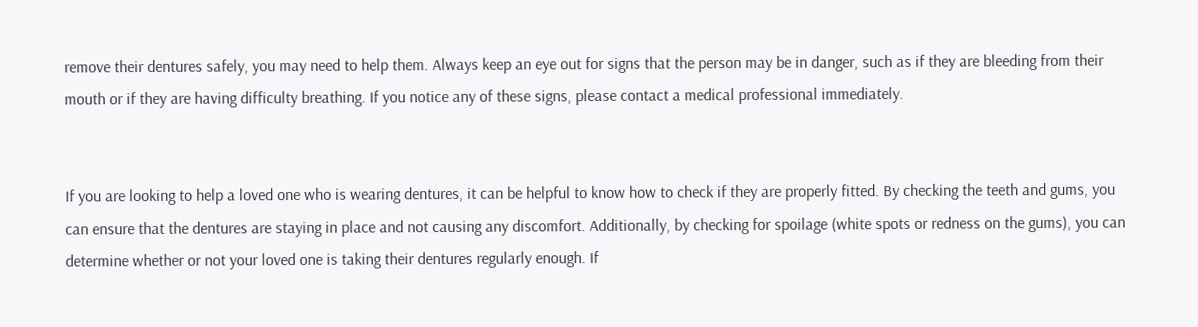remove their dentures safely, you may need to help them. Always keep an eye out for signs that the person may be in danger, such as if they are bleeding from their mouth or if they are having difficulty breathing. If you notice any of these signs, please contact a medical professional immediately.


If you are looking to help a loved one who is wearing dentures, it can be helpful to know how to check if they are properly fitted. By checking the teeth and gums, you can ensure that the dentures are staying in place and not causing any discomfort. Additionally, by checking for spoilage (white spots or redness on the gums), you can determine whether or not your loved one is taking their dentures regularly enough. If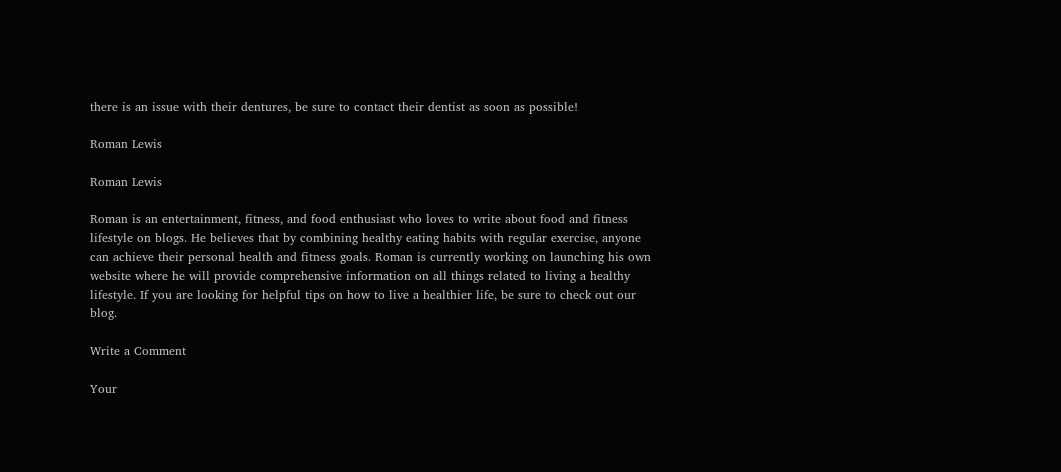there is an issue with their dentures, be sure to contact their dentist as soon as possible!

Roman Lewis

Roman Lewis

Roman is an entertainment, fitness, and food enthusiast who loves to write about food and fitness lifestyle on blogs. He believes that by combining healthy eating habits with regular exercise, anyone can achieve their personal health and fitness goals. Roman is currently working on launching his own website where he will provide comprehensive information on all things related to living a healthy lifestyle. If you are looking for helpful tips on how to live a healthier life, be sure to check out our blog.

Write a Comment

Your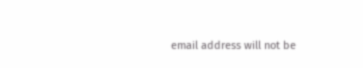email address will not be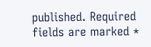published. Required fields are marked *